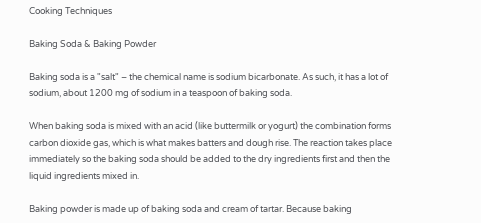Cooking Techniques

Baking Soda & Baking Powder

Baking soda is a "salt" – the chemical name is sodium bicarbonate. As such, it has a lot of sodium, about 1200 mg of sodium in a teaspoon of baking soda.

When baking soda is mixed with an acid (like buttermilk or yogurt) the combination forms carbon dioxide gas, which is what makes batters and dough rise. The reaction takes place immediately so the baking soda should be added to the dry ingredients first and then the liquid ingredients mixed in.

Baking powder is made up of baking soda and cream of tartar. Because baking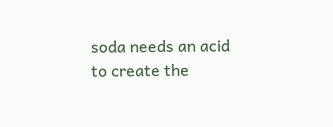soda needs an acid to create the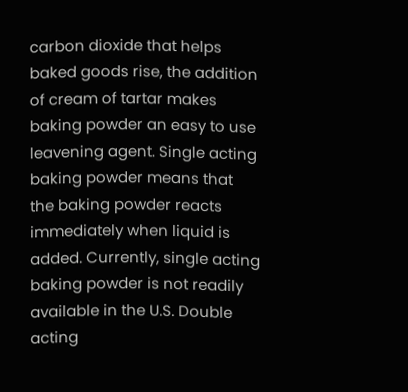carbon dioxide that helps baked goods rise, the addition of cream of tartar makes baking powder an easy to use leavening agent. Single acting baking powder means that the baking powder reacts immediately when liquid is added. Currently, single acting baking powder is not readily available in the U.S. Double acting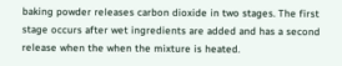baking powder releases carbon dioxide in two stages. The first stage occurs after wet ingredients are added and has a second release when the when the mixture is heated.